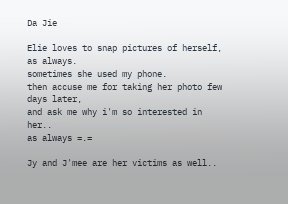Da Jie

Elie loves to snap pictures of herself, as always.
sometimes she used my phone.
then accuse me for taking her photo few days later,
and ask me why i'm so interested in her..
as always =.=

Jy and J'mee are her victims as well..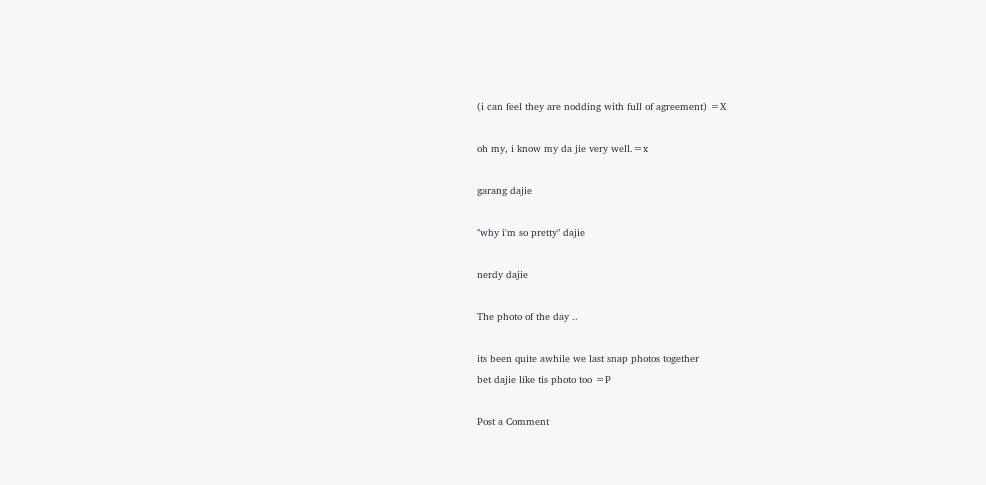(i can feel they are nodding with full of agreement) =X

oh my, i know my da jie very well.=x

garang dajie

"why i'm so pretty" dajie

nerdy dajie

The photo of the day ..

its been quite awhile we last snap photos together
bet dajie like tis photo too =P

Post a Comment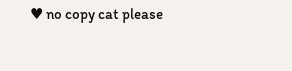♥ no copy cat please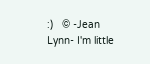:)   © -Jean Lynn- I'm little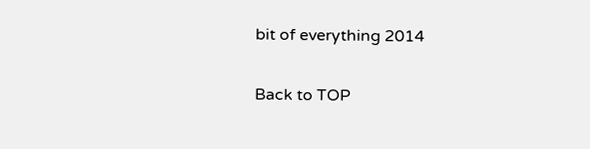bit of everything 2014

Back to TOP